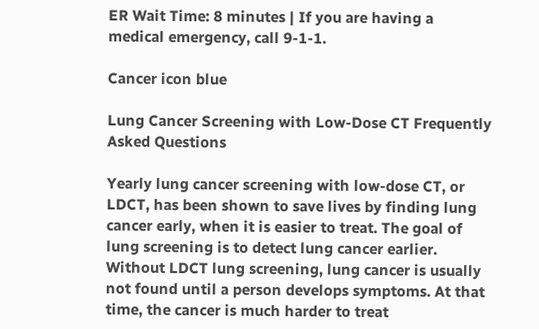ER Wait Time: 8 minutes | If you are having a medical emergency, call 9-1-1.

Cancer icon blue

Lung Cancer Screening with Low-Dose CT Frequently Asked Questions

Yearly lung cancer screening with low-dose CT, or LDCT, has been shown to save lives by finding lung cancer early, when it is easier to treat. The goal of lung screening is to detect lung cancer earlier. Without LDCT lung screening, lung cancer is usually not found until a person develops symptoms. At that time, the cancer is much harder to treat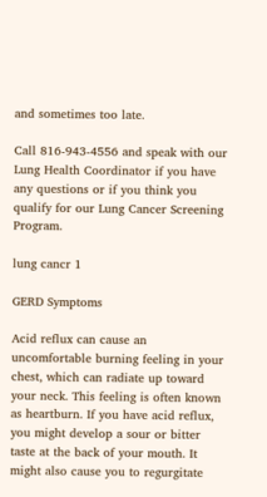and sometimes too late.

Call 816-943-4556 and speak with our Lung Health Coordinator if you have any questions or if you think you qualify for our Lung Cancer Screening Program.

lung cancr 1

GERD Symptoms

Acid reflux can cause an uncomfortable burning feeling in your chest, which can radiate up toward your neck. This feeling is often known as heartburn. If you have acid reflux, you might develop a sour or bitter taste at the back of your mouth. It might also cause you to regurgitate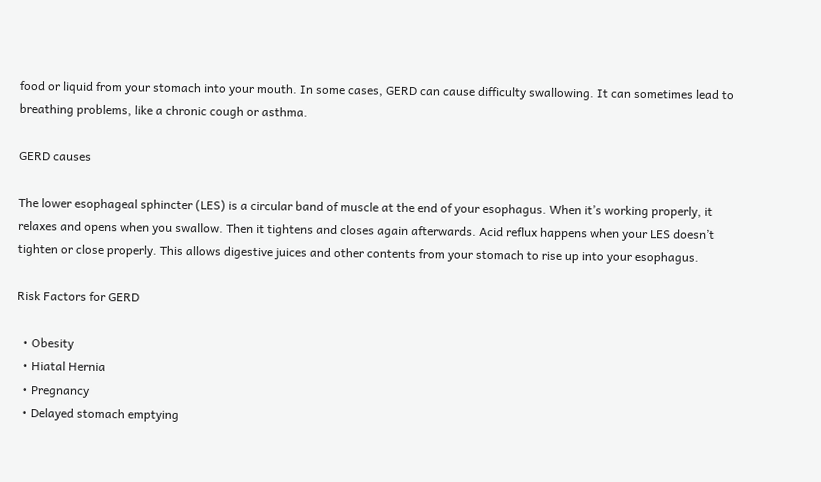food or liquid from your stomach into your mouth. In some cases, GERD can cause difficulty swallowing. It can sometimes lead to breathing problems, like a chronic cough or asthma.

GERD causes

The lower esophageal sphincter (LES) is a circular band of muscle at the end of your esophagus. When it’s working properly, it relaxes and opens when you swallow. Then it tightens and closes again afterwards. Acid reflux happens when your LES doesn’t tighten or close properly. This allows digestive juices and other contents from your stomach to rise up into your esophagus.

Risk Factors for GERD

  • Obesity
  • Hiatal Hernia
  • Pregnancy
  • Delayed stomach emptying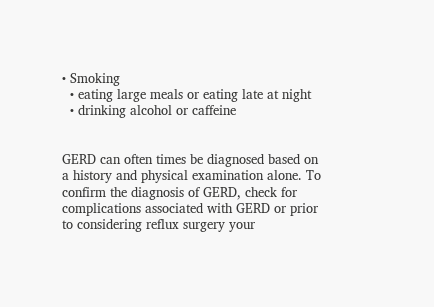• Smoking
  • eating large meals or eating late at night
  • drinking alcohol or caffeine


GERD can often times be diagnosed based on a history and physical examination alone. To confirm the diagnosis of GERD, check for complications associated with GERD or prior to considering reflux surgery your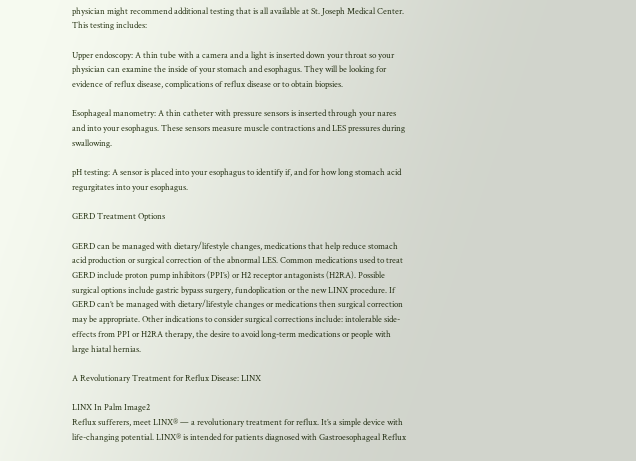physician might recommend additional testing that is all available at St. Joseph Medical Center. This testing includes:

Upper endoscopy: A thin tube with a camera and a light is inserted down your throat so your physician can examine the inside of your stomach and esophagus. They will be looking for evidence of reflux disease, complications of reflux disease or to obtain biopsies.

Esophageal manometry: A thin catheter with pressure sensors is inserted through your nares and into your esophagus. These sensors measure muscle contractions and LES pressures during swallowing.

pH testing: A sensor is placed into your esophagus to identify if, and for how long stomach acid regurgitates into your esophagus.

GERD Treatment Options

GERD can be managed with dietary/lifestyle changes, medications that help reduce stomach acid production or surgical correction of the abnormal LES. Common medications used to treat GERD include proton pump inhibitors (PPI’s) or H2 receptor antagonists (H2RA). Possible surgical options include gastric bypass surgery, fundoplication or the new LINX procedure. If GERD can’t be managed with dietary/lifestyle changes or medications then surgical correction may be appropriate. Other indications to consider surgical corrections include: intolerable side-effects from PPI or H2RA therapy, the desire to avoid long-term medications or people with large hiatal hernias.

A Revolutionary Treatment for Reflux Disease: LINX

LINX In Palm Image2
Reflux sufferers, meet LINX® — a revolutionary treatment for reflux. It’s a simple device with life-changing potential. LINX® is intended for patients diagnosed with Gastroesophageal Reflux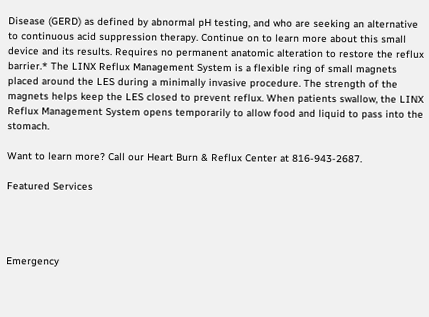Disease (GERD) as defined by abnormal pH testing, and who are seeking an alternative to continuous acid suppression therapy. Continue on to learn more about this small device and its results. Requires no permanent anatomic alteration to restore the reflux barrier.* The LINX Reflux Management System is a flexible ring of small magnets placed around the LES during a minimally invasive procedure. The strength of the magnets helps keep the LES closed to prevent reflux. When patients swallow, the LINX Reflux Management System opens temporarily to allow food and liquid to pass into the stomach.

Want to learn more? Call our Heart Burn & Reflux Center at 816-943-2687.

Featured Services




Emergency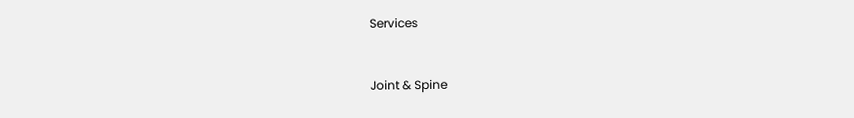Services


Joint & Spine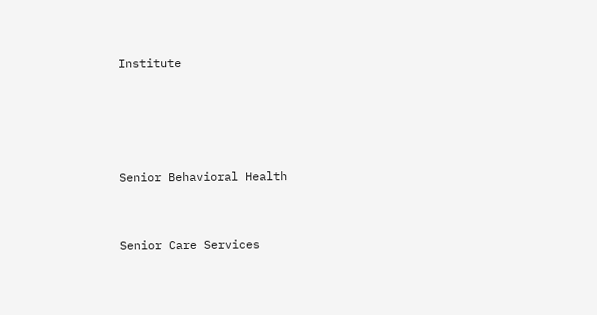Institute




Senior Behavioral Health


Senior Care Services